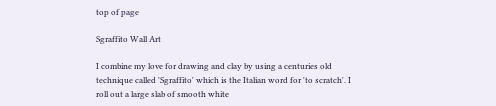top of page

Sgraffito Wall Art

I combine my love for drawing and clay by using a centuries old technique called 'Sgraffito' which is the Italian word for 'to scratch'. I roll out a large slab of smooth white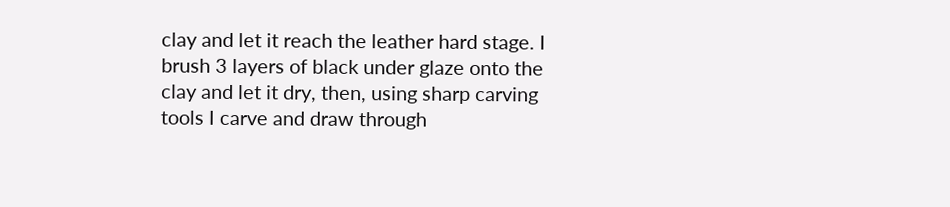clay and let it reach the leather hard stage. I brush 3 layers of black under glaze onto the clay and let it dry, then, using sharp carving tools I carve and draw through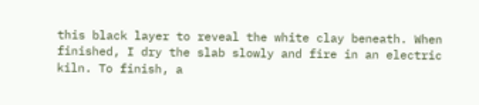this black layer to reveal the white clay beneath. When finished, I dry the slab slowly and fire in an electric kiln. To finish, a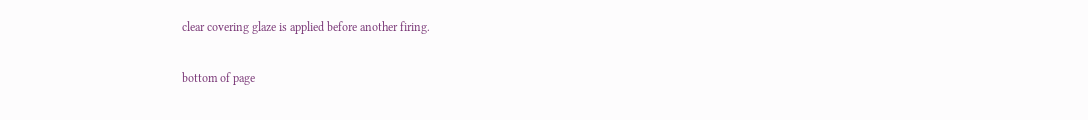clear covering glaze is applied before another firing.

bottom of page